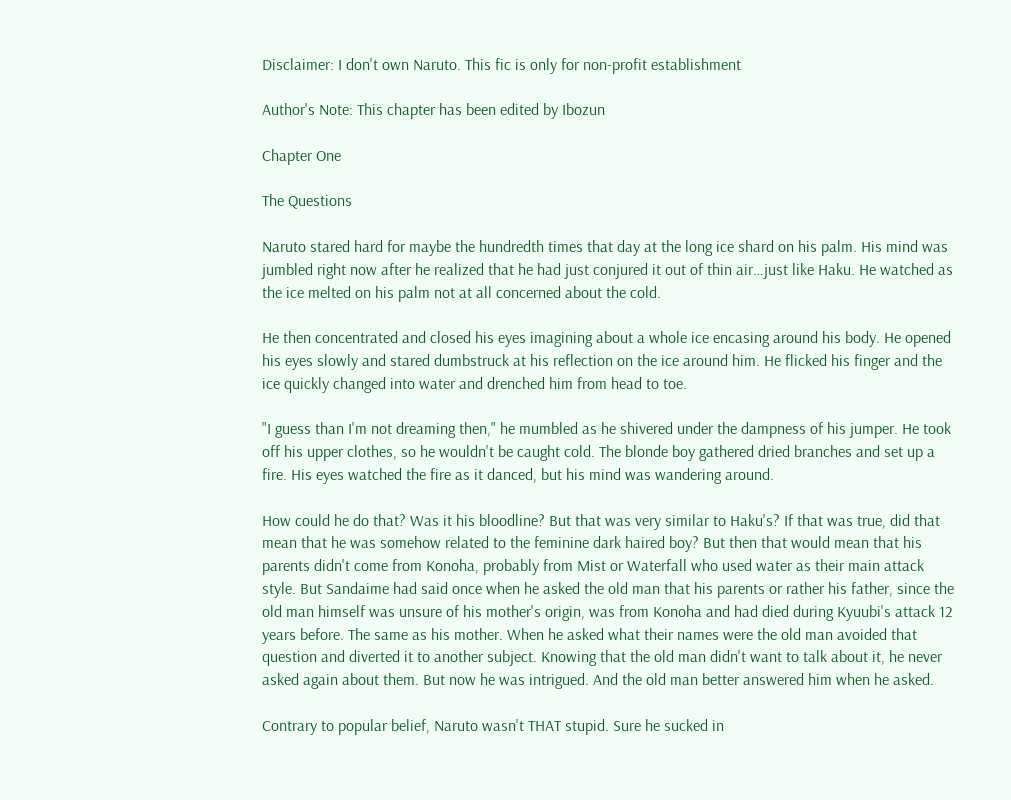Disclaimer: I don't own Naruto. This fic is only for non-profit establishment

Author's Note: This chapter has been edited by Ibozun

Chapter One

The Questions

Naruto stared hard for maybe the hundredth times that day at the long ice shard on his palm. His mind was jumbled right now after he realized that he had just conjured it out of thin air…just like Haku. He watched as the ice melted on his palm not at all concerned about the cold.

He then concentrated and closed his eyes imagining about a whole ice encasing around his body. He opened his eyes slowly and stared dumbstruck at his reflection on the ice around him. He flicked his finger and the ice quickly changed into water and drenched him from head to toe.

"I guess than I'm not dreaming then," he mumbled as he shivered under the dampness of his jumper. He took off his upper clothes, so he wouldn't be caught cold. The blonde boy gathered dried branches and set up a fire. His eyes watched the fire as it danced, but his mind was wandering around.

How could he do that? Was it his bloodline? But that was very similar to Haku's? If that was true, did that mean that he was somehow related to the feminine dark haired boy? But then that would mean that his parents didn't come from Konoha, probably from Mist or Waterfall who used water as their main attack style. But Sandaime had said once when he asked the old man that his parents or rather his father, since the old man himself was unsure of his mother's origin, was from Konoha and had died during Kyuubi's attack 12 years before. The same as his mother. When he asked what their names were the old man avoided that question and diverted it to another subject. Knowing that the old man didn't want to talk about it, he never asked again about them. But now he was intrigued. And the old man better answered him when he asked.

Contrary to popular belief, Naruto wasn't THAT stupid. Sure he sucked in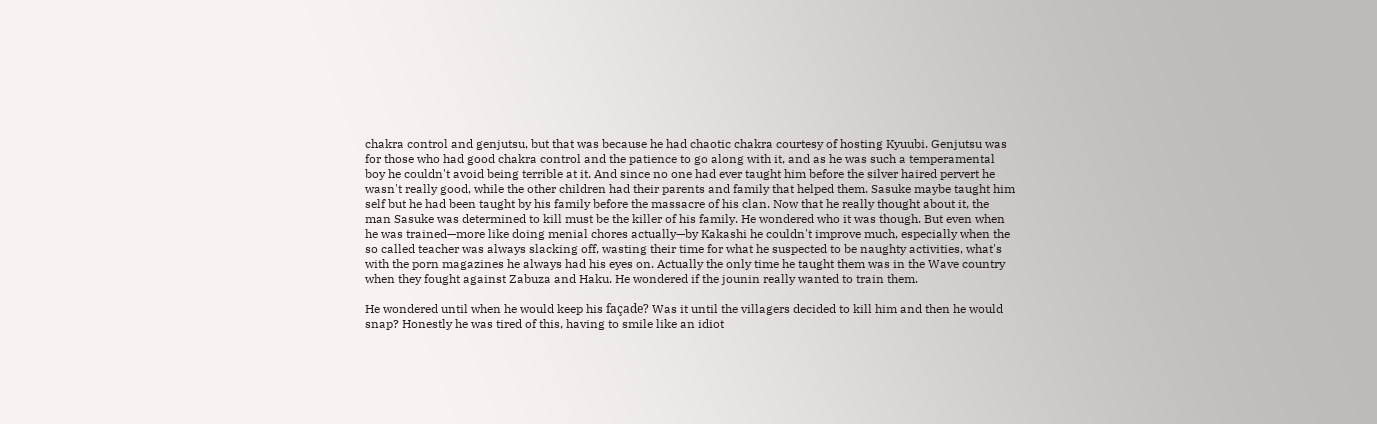chakra control and genjutsu, but that was because he had chaotic chakra courtesy of hosting Kyuubi. Genjutsu was for those who had good chakra control and the patience to go along with it, and as he was such a temperamental boy he couldn't avoid being terrible at it. And since no one had ever taught him before the silver haired pervert he wasn't really good, while the other children had their parents and family that helped them. Sasuke maybe taught him self but he had been taught by his family before the massacre of his clan. Now that he really thought about it, the man Sasuke was determined to kill must be the killer of his family. He wondered who it was though. But even when he was trained—more like doing menial chores actually—by Kakashi he couldn't improve much, especially when the so called teacher was always slacking off, wasting their time for what he suspected to be naughty activities, what's with the porn magazines he always had his eyes on. Actually the only time he taught them was in the Wave country when they fought against Zabuza and Haku. He wondered if the jounin really wanted to train them.

He wondered until when he would keep his façade? Was it until the villagers decided to kill him and then he would snap? Honestly he was tired of this, having to smile like an idiot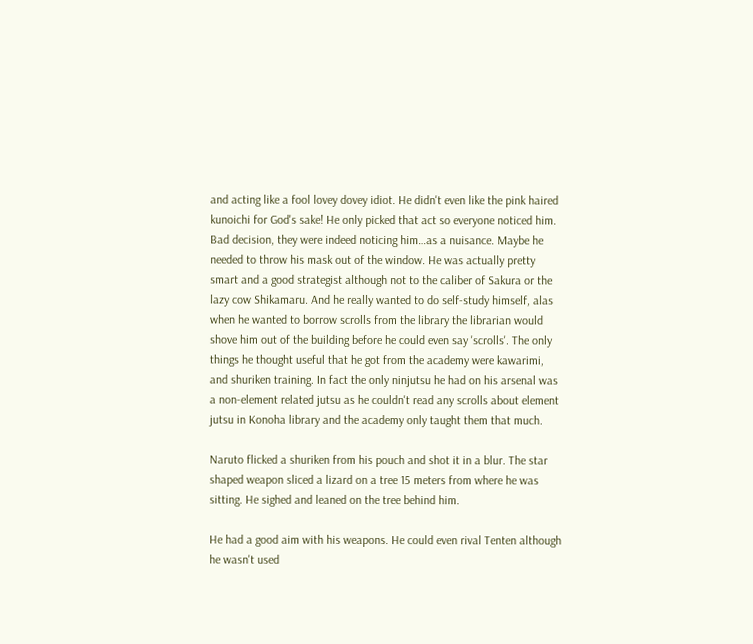and acting like a fool lovey dovey idiot. He didn't even like the pink haired kunoichi for God's sake! He only picked that act so everyone noticed him. Bad decision, they were indeed noticing him…as a nuisance. Maybe he needed to throw his mask out of the window. He was actually pretty smart and a good strategist although not to the caliber of Sakura or the lazy cow Shikamaru. And he really wanted to do self-study himself, alas when he wanted to borrow scrolls from the library the librarian would shove him out of the building before he could even say 'scrolls'. The only things he thought useful that he got from the academy were kawarimi, and shuriken training. In fact the only ninjutsu he had on his arsenal was a non-element related jutsu as he couldn't read any scrolls about element jutsu in Konoha library and the academy only taught them that much.

Naruto flicked a shuriken from his pouch and shot it in a blur. The star shaped weapon sliced a lizard on a tree 15 meters from where he was sitting. He sighed and leaned on the tree behind him.

He had a good aim with his weapons. He could even rival Tenten although he wasn't used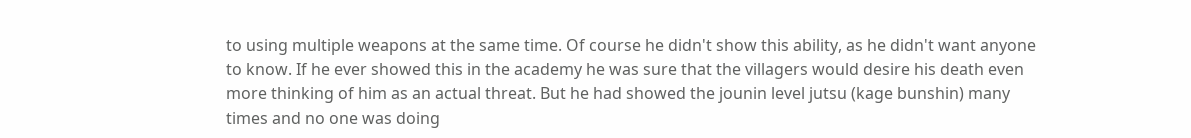to using multiple weapons at the same time. Of course he didn't show this ability, as he didn't want anyone to know. If he ever showed this in the academy he was sure that the villagers would desire his death even more thinking of him as an actual threat. But he had showed the jounin level jutsu (kage bunshin) many times and no one was doing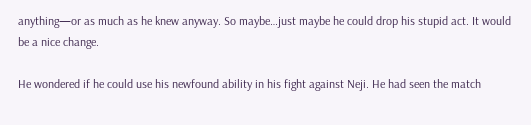anything—or as much as he knew anyway. So maybe…just maybe he could drop his stupid act. It would be a nice change.

He wondered if he could use his newfound ability in his fight against Neji. He had seen the match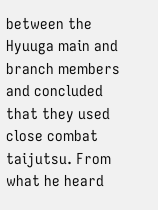between the Hyuuga main and branch members and concluded that they used close combat taijutsu. From what he heard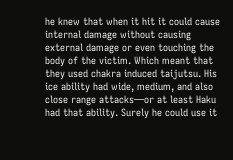he knew that when it hit it could cause internal damage without causing external damage or even touching the body of the victim. Which meant that they used chakra induced taijutsu. His ice ability had wide, medium, and also close range attacks—or at least Haku had that ability. Surely he could use it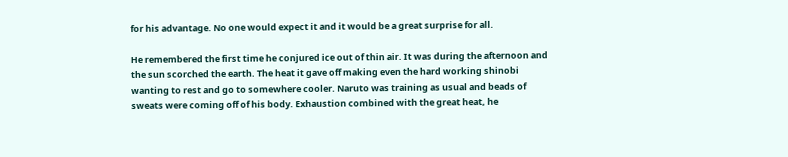for his advantage. No one would expect it and it would be a great surprise for all.

He remembered the first time he conjured ice out of thin air. It was during the afternoon and the sun scorched the earth. The heat it gave off making even the hard working shinobi wanting to rest and go to somewhere cooler. Naruto was training as usual and beads of sweats were coming off of his body. Exhaustion combined with the great heat, he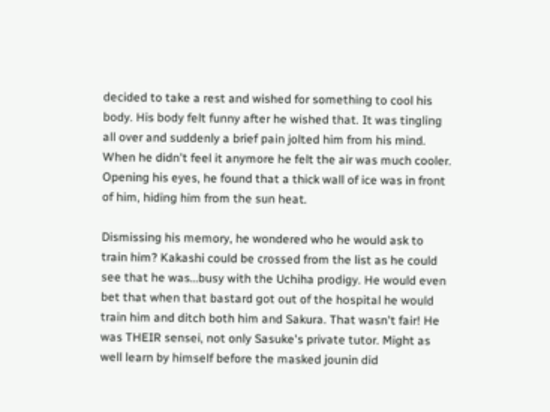decided to take a rest and wished for something to cool his body. His body felt funny after he wished that. It was tingling all over and suddenly a brief pain jolted him from his mind. When he didn't feel it anymore he felt the air was much cooler. Opening his eyes, he found that a thick wall of ice was in front of him, hiding him from the sun heat.

Dismissing his memory, he wondered who he would ask to train him? Kakashi could be crossed from the list as he could see that he was…busy with the Uchiha prodigy. He would even bet that when that bastard got out of the hospital he would train him and ditch both him and Sakura. That wasn't fair! He was THEIR sensei, not only Sasuke's private tutor. Might as well learn by himself before the masked jounin did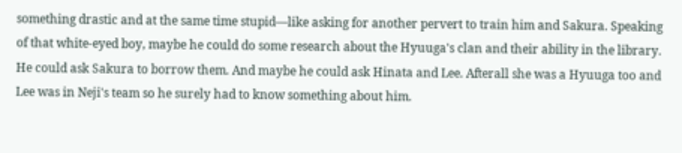something drastic and at the same time stupid—like asking for another pervert to train him and Sakura. Speaking of that white-eyed boy, maybe he could do some research about the Hyuuga's clan and their ability in the library. He could ask Sakura to borrow them. And maybe he could ask Hinata and Lee. Afterall she was a Hyuuga too and Lee was in Neji's team so he surely had to know something about him.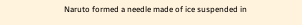Naruto formed a needle made of ice suspended in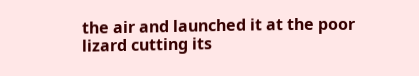the air and launched it at the poor lizard cutting its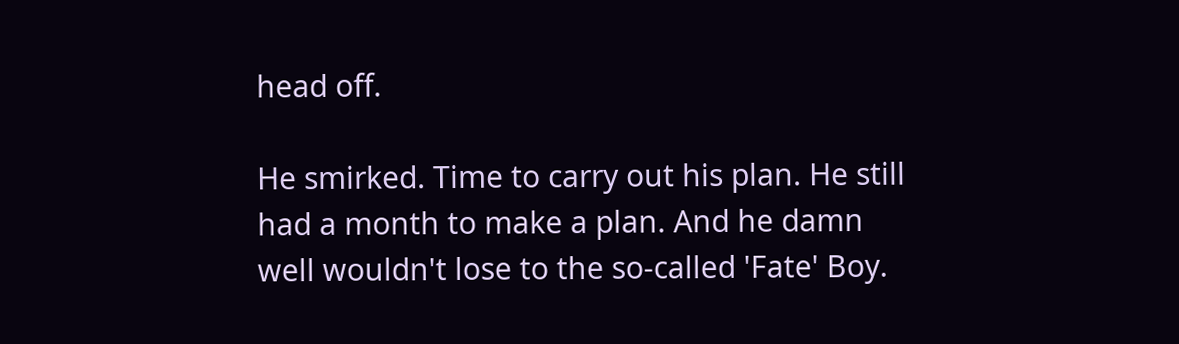head off.

He smirked. Time to carry out his plan. He still had a month to make a plan. And he damn well wouldn't lose to the so-called 'Fate' Boy.